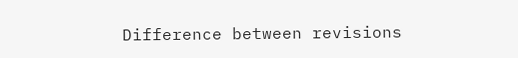Difference between revisions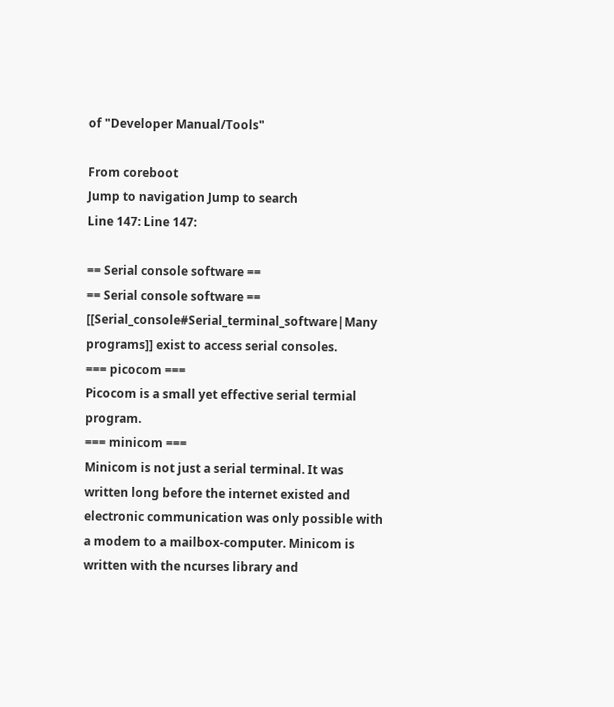of "Developer Manual/Tools"

From coreboot
Jump to navigation Jump to search
Line 147: Line 147:

== Serial console software ==
== Serial console software ==
[[Serial_console#Serial_terminal_software|Many programs]] exist to access serial consoles.
=== picocom ===
Picocom is a small yet effective serial termial program.
=== minicom ===
Minicom is not just a serial terminal. It was written long before the internet existed and electronic communication was only possible with a modem to a mailbox-computer. Minicom is written with the ncurses library and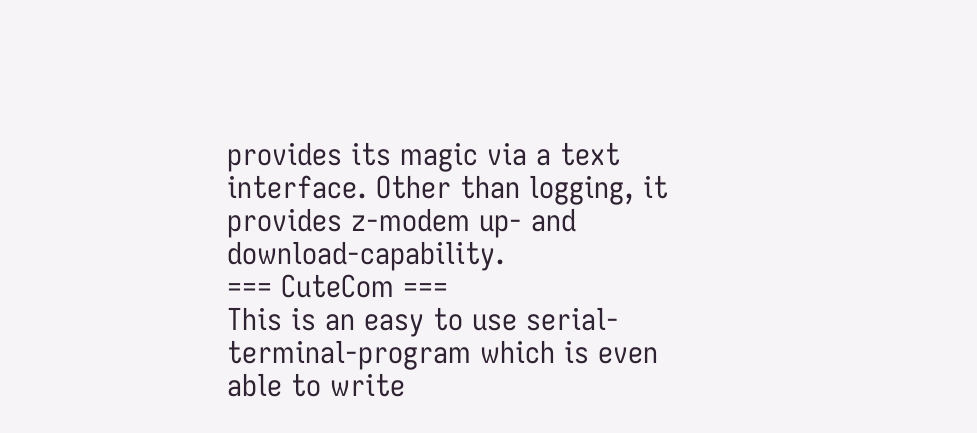provides its magic via a text interface. Other than logging, it provides z-modem up- and download-capability.
=== CuteCom ===
This is an easy to use serial-terminal-program which is even able to write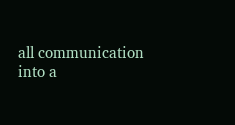all communication into a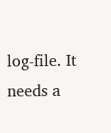log-file. It needs a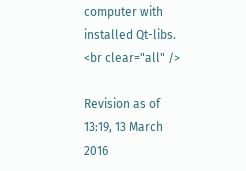computer with installed Qt-libs.
<br clear="all" />

Revision as of 13:19, 13 March 2016